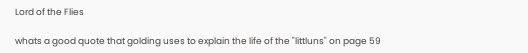Lord of the Flies

whats a good quote that golding uses to explain the life of the "littluns" on page 59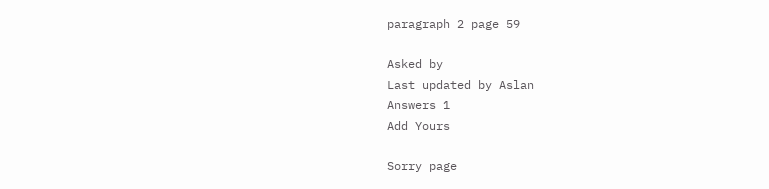paragraph 2 page 59

Asked by
Last updated by Aslan
Answers 1
Add Yours

Sorry page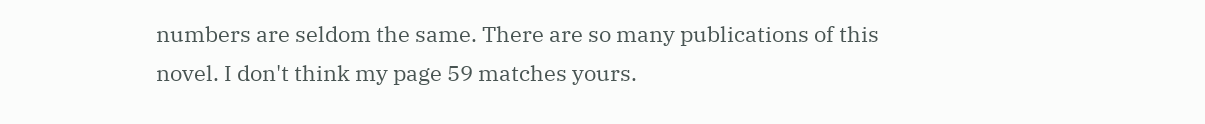numbers are seldom the same. There are so many publications of this novel. I don't think my page 59 matches yours.